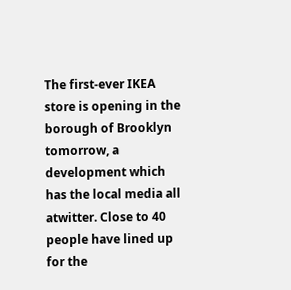The first-ever IKEA store is opening in the borough of Brooklyn tomorrow, a development which has the local media all atwitter. Close to 40 people have lined up for the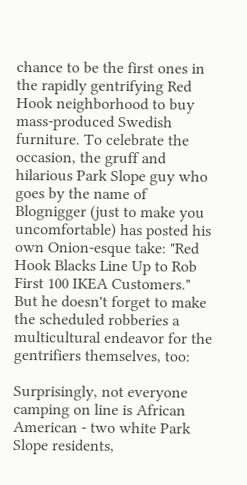chance to be the first ones in the rapidly gentrifying Red Hook neighborhood to buy mass-produced Swedish furniture. To celebrate the occasion, the gruff and hilarious Park Slope guy who goes by the name of Blognigger (just to make you uncomfortable) has posted his own Onion-esque take: "Red Hook Blacks Line Up to Rob First 100 IKEA Customers." But he doesn't forget to make the scheduled robberies a multicultural endeavor for the gentrifiers themselves, too:

Surprisingly, not everyone camping on line is African American - two white Park Slope residents,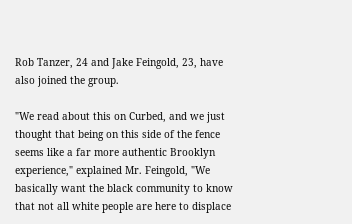Rob Tanzer, 24 and Jake Feingold, 23, have also joined the group.

"We read about this on Curbed, and we just thought that being on this side of the fence seems like a far more authentic Brooklyn experience," explained Mr. Feingold, "We basically want the black community to know that not all white people are here to displace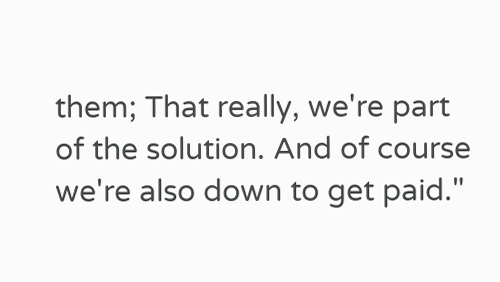them; That really, we're part of the solution. And of course we're also down to get paid."